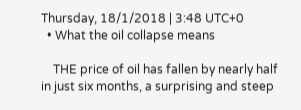Thursday, 18/1/2018 | 3:48 UTC+0
  • What the oil collapse means

    THE price of oil has fallen by nearly half in just six months, a surprising and steep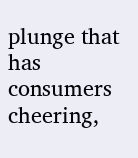plunge that has consumers cheering,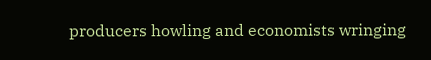producers howling and economists wringing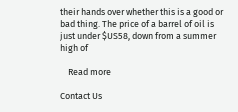their hands over whether this is a good or bad thing. The price of a barrel of oil is just under $US58, down from a summer high of

    Read more

Contact Us